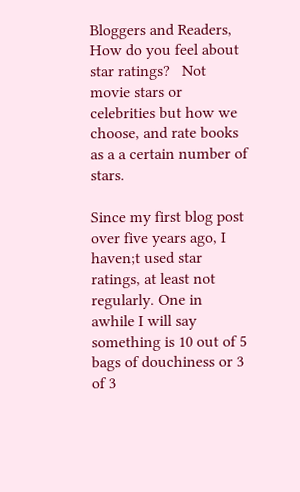Bloggers and Readers, How do you feel about star ratings?   Not movie stars or celebrities but how we choose, and rate books as a a certain number of stars.

Since my first blog post over five years ago, I haven;t used star ratings, at least not regularly. One in  awhile I will say something is 10 out of 5 bags of douchiness or 3 of 3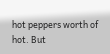hot peppers worth of hot. But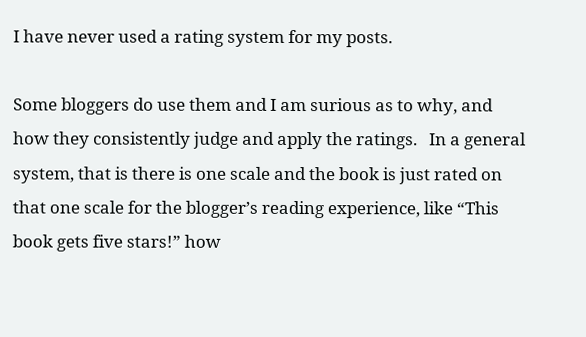I have never used a rating system for my posts.

Some bloggers do use them and I am surious as to why, and how they consistently judge and apply the ratings.   In a general system, that is there is one scale and the book is just rated on that one scale for the blogger’s reading experience, like “This book gets five stars!” how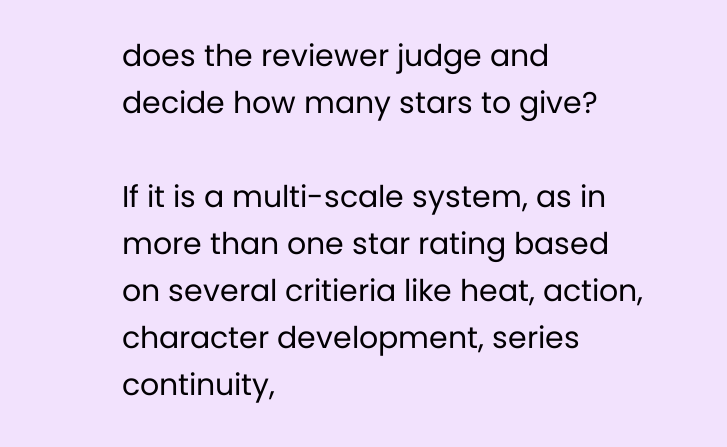does the reviewer judge and decide how many stars to give?

If it is a multi-scale system, as in more than one star rating based on several critieria like heat, action, character development, series continuity,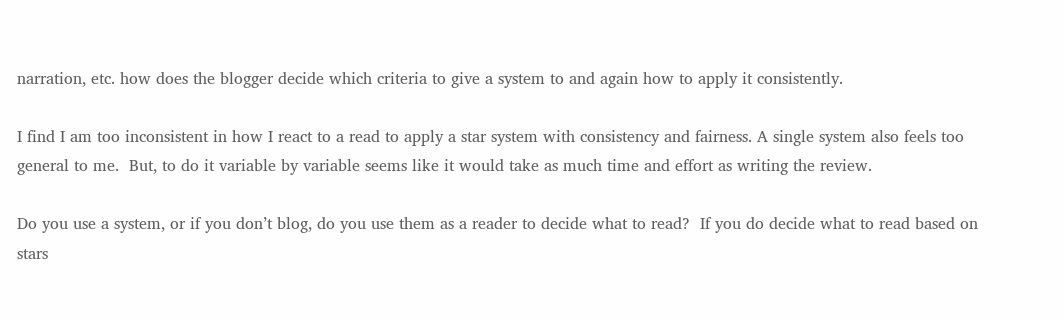narration, etc. how does the blogger decide which criteria to give a system to and again how to apply it consistently.

I find I am too inconsistent in how I react to a read to apply a star system with consistency and fairness. A single system also feels too general to me.  But, to do it variable by variable seems like it would take as much time and effort as writing the review.

Do you use a system, or if you don’t blog, do you use them as a reader to decide what to read?  If you do decide what to read based on stars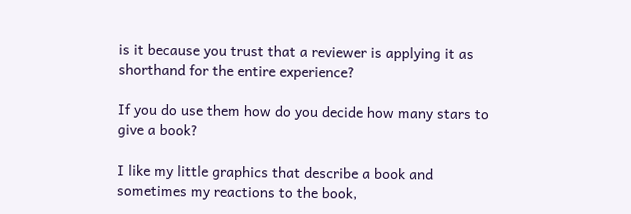is it because you trust that a reviewer is applying it as shorthand for the entire experience?

If you do use them how do you decide how many stars to give a book?

I like my little graphics that describe a book and sometimes my reactions to the book,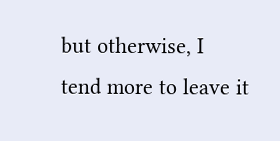but otherwise, I tend more to leave it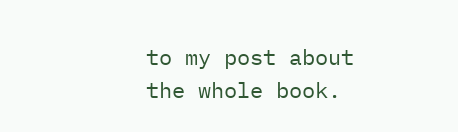to my post about the whole book.